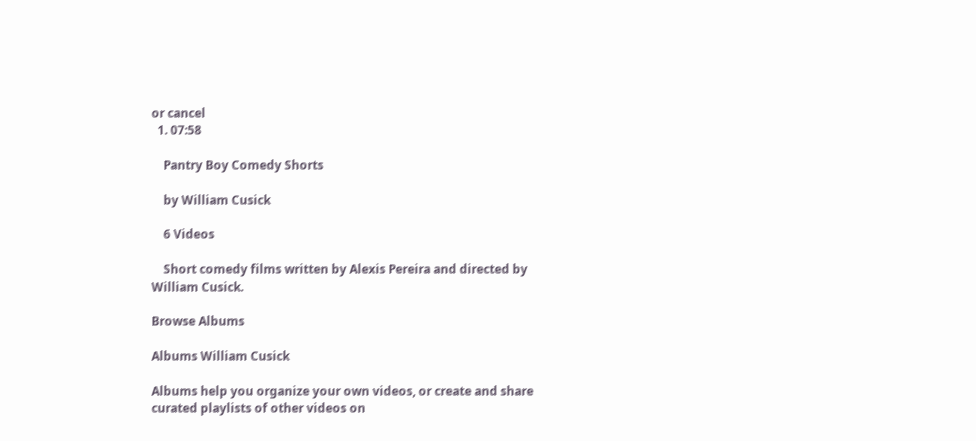or cancel
  1. 07:58

    Pantry Boy Comedy Shorts

    by William Cusick

    6 Videos

    Short comedy films written by Alexis Pereira and directed by William Cusick.

Browse Albums

Albums William Cusick

Albums help you organize your own videos, or create and share curated playlists of other videos on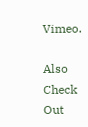Vimeo.

Also Check Out